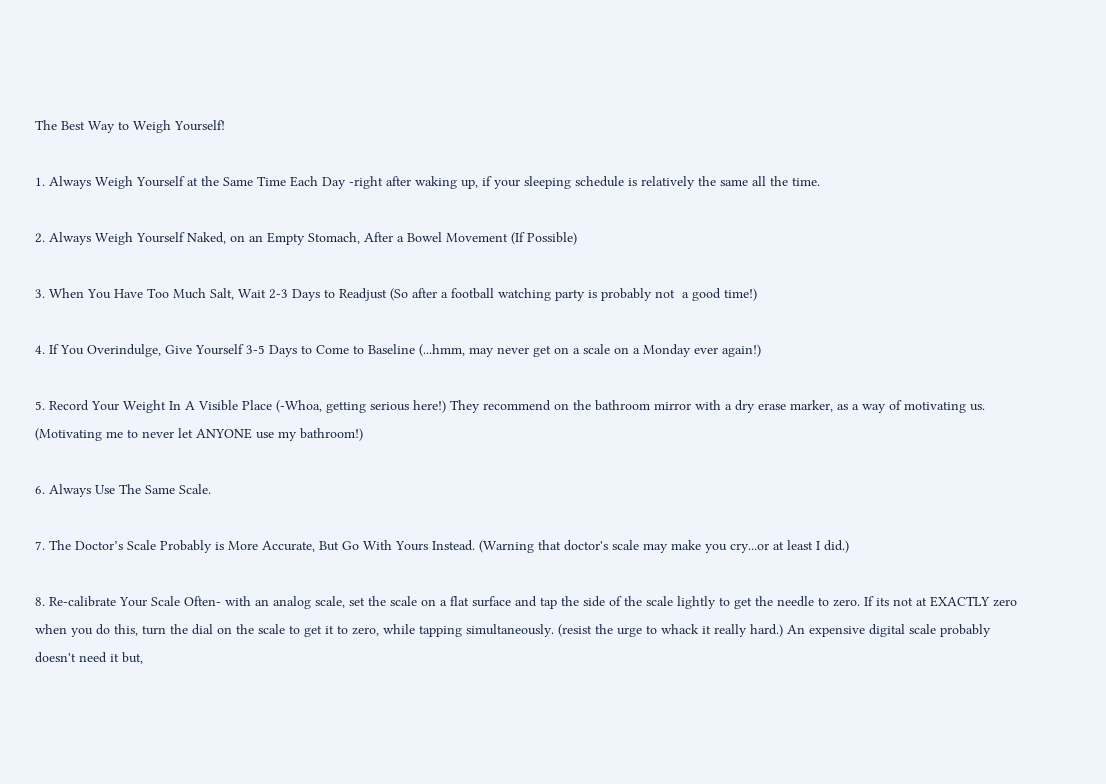The Best Way to Weigh Yourself!

1. Always Weigh Yourself at the Same Time Each Day -right after waking up, if your sleeping schedule is relatively the same all the time.

2. Always Weigh Yourself Naked, on an Empty Stomach, After a Bowel Movement (If Possible)

3. When You Have Too Much Salt, Wait 2-3 Days to Readjust (So after a football watching party is probably not  a good time!)

4. If You Overindulge, Give Yourself 3-5 Days to Come to Baseline (...hmm, may never get on a scale on a Monday ever again!)

5. Record Your Weight In A Visible Place (-Whoa, getting serious here!) They recommend on the bathroom mirror with a dry erase marker, as a way of motivating us. (Motivating me to never let ANYONE use my bathroom!)

6. Always Use The Same Scale.

7. The Doctor’s Scale Probably is More Accurate, But Go With Yours Instead. (Warning that doctor's scale may make you cry...or at least I did.)

8. Re-calibrate Your Scale Often- with an analog scale, set the scale on a flat surface and tap the side of the scale lightly to get the needle to zero. If its not at EXACTLY zero when you do this, turn the dial on the scale to get it to zero, while tapping simultaneously. (resist the urge to whack it really hard.) An expensive digital scale probably doesn't need it but,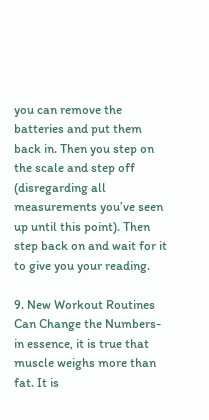you can remove the batteries and put them back in. Then you step on the scale and step off (disregarding all measurements you’ve seen up until this point). Then step back on and wait for it to give you your reading.

9. New Workout Routines Can Change the Numbers-in essence, it is true that muscle weighs more than fat. It is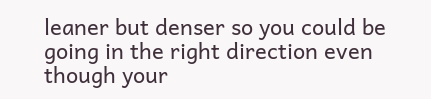leaner but denser so you could be going in the right direction even though your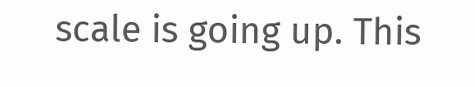scale is going up. This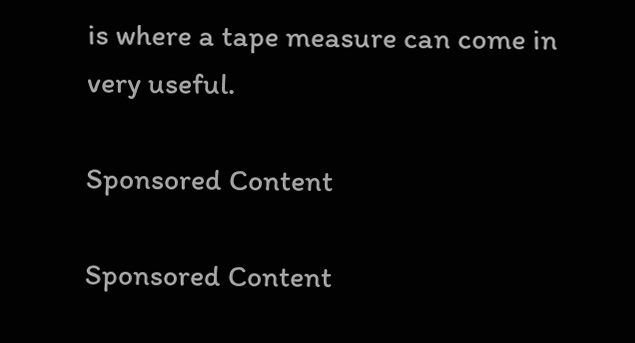is where a tape measure can come in very useful.

Sponsored Content

Sponsored Content